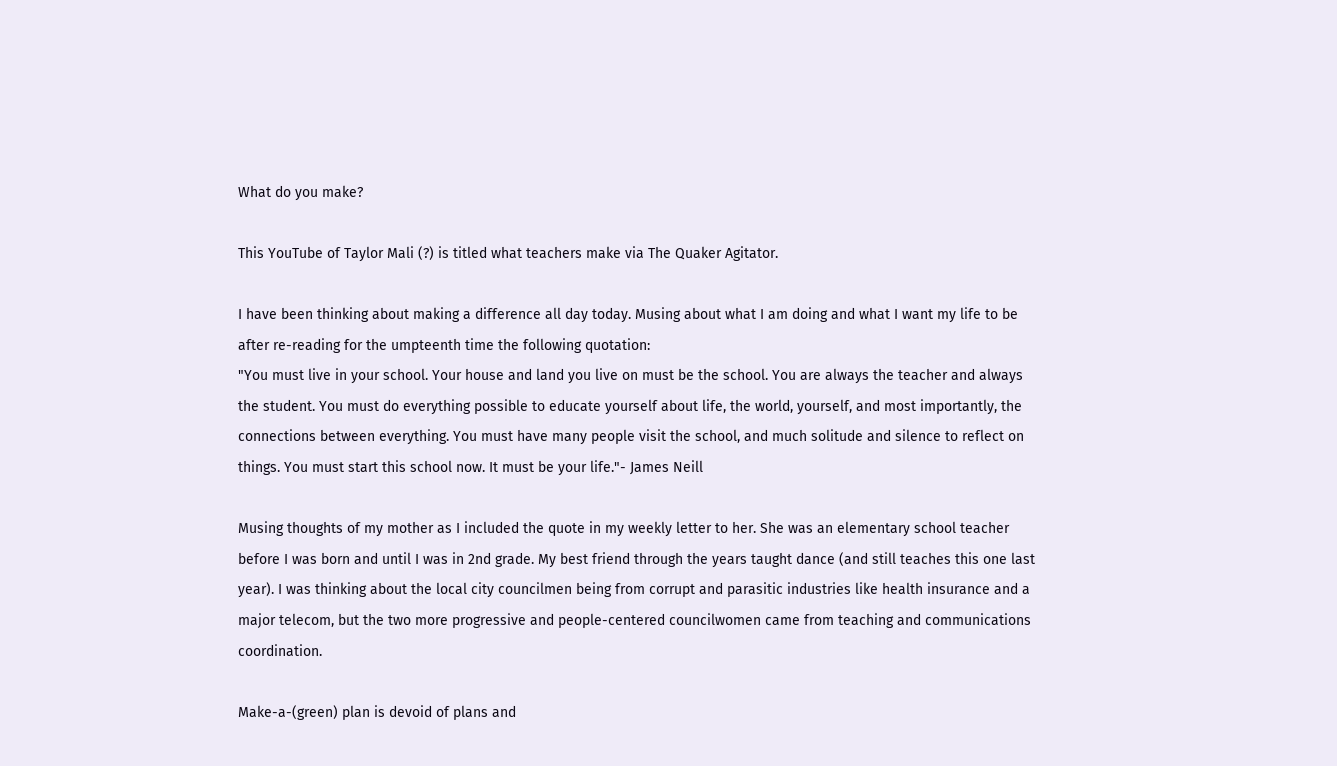What do you make?

This YouTube of Taylor Mali (?) is titled what teachers make via The Quaker Agitator.

I have been thinking about making a difference all day today. Musing about what I am doing and what I want my life to be after re-reading for the umpteenth time the following quotation:
"You must live in your school. Your house and land you live on must be the school. You are always the teacher and always the student. You must do everything possible to educate yourself about life, the world, yourself, and most importantly, the connections between everything. You must have many people visit the school, and much solitude and silence to reflect on things. You must start this school now. It must be your life."- James Neill

Musing thoughts of my mother as I included the quote in my weekly letter to her. She was an elementary school teacher before I was born and until I was in 2nd grade. My best friend through the years taught dance (and still teaches this one last year). I was thinking about the local city councilmen being from corrupt and parasitic industries like health insurance and a major telecom, but the two more progressive and people-centered councilwomen came from teaching and communications coordination.

Make-a-(green) plan is devoid of plans and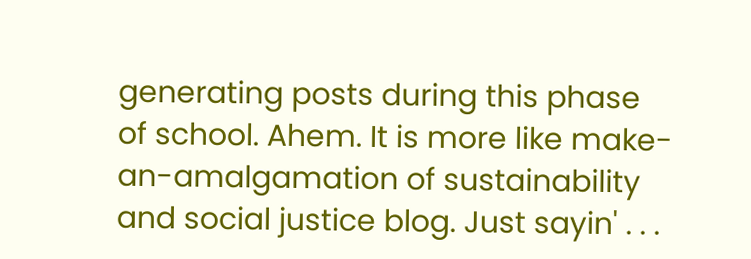generating posts during this phase of school. Ahem. It is more like make-an-amalgamation of sustainability and social justice blog. Just sayin' . . .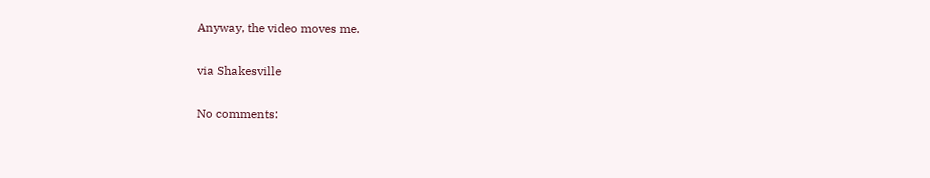Anyway, the video moves me.

via Shakesville

No comments: